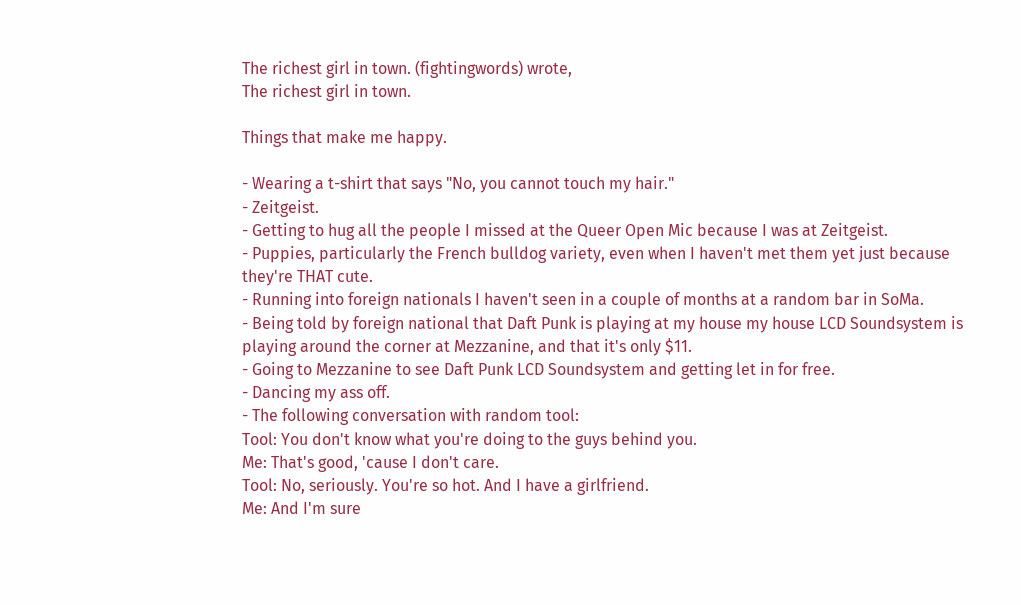The richest girl in town. (fightingwords) wrote,
The richest girl in town.

Things that make me happy.

- Wearing a t-shirt that says "No, you cannot touch my hair."
- Zeitgeist.
- Getting to hug all the people I missed at the Queer Open Mic because I was at Zeitgeist.
- Puppies, particularly the French bulldog variety, even when I haven't met them yet just because they're THAT cute.
- Running into foreign nationals I haven't seen in a couple of months at a random bar in SoMa.
- Being told by foreign national that Daft Punk is playing at my house my house LCD Soundsystem is playing around the corner at Mezzanine, and that it's only $11.
- Going to Mezzanine to see Daft Punk LCD Soundsystem and getting let in for free.
- Dancing my ass off.
- The following conversation with random tool:
Tool: You don't know what you're doing to the guys behind you.
Me: That's good, 'cause I don't care.
Tool: No, seriously. You're so hot. And I have a girlfriend.
Me: And I'm sure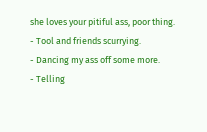she loves your pitiful ass, poor thing.
- Tool and friends scurrying.
- Dancing my ass off some more.
- Telling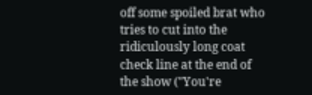off some spoiled brat who tries to cut into the ridiculously long coat check line at the end of the show ("You're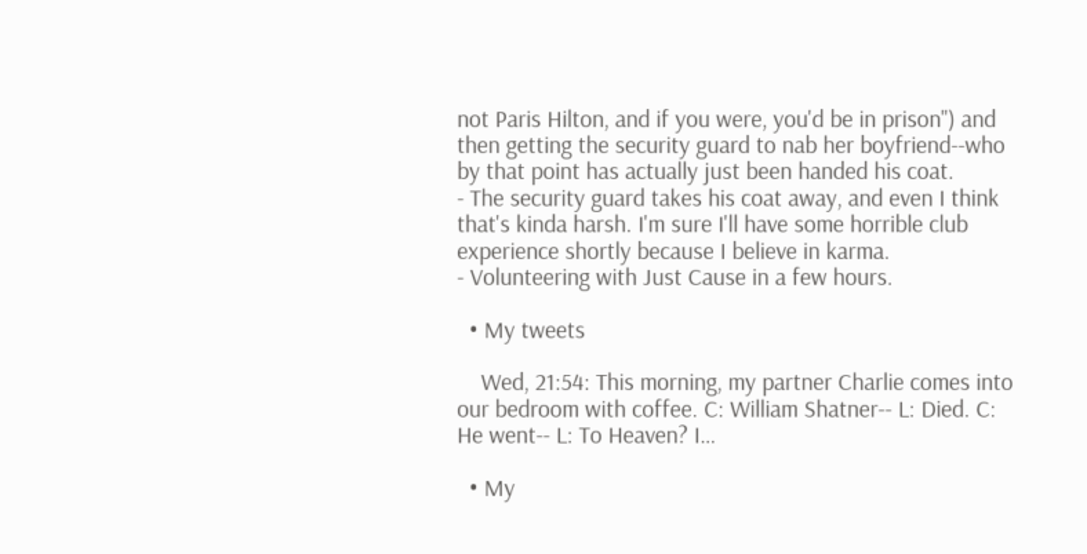not Paris Hilton, and if you were, you'd be in prison") and then getting the security guard to nab her boyfriend--who by that point has actually just been handed his coat.
- The security guard takes his coat away, and even I think that's kinda harsh. I'm sure I'll have some horrible club experience shortly because I believe in karma.
- Volunteering with Just Cause in a few hours.

  • My tweets

    Wed, 21:54: This morning, my partner Charlie comes into our bedroom with coffee. C: William Shatner-- L: Died. C: He went-- L: To Heaven? I…

  • My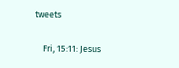tweets

    Fri, 15:11: Jesus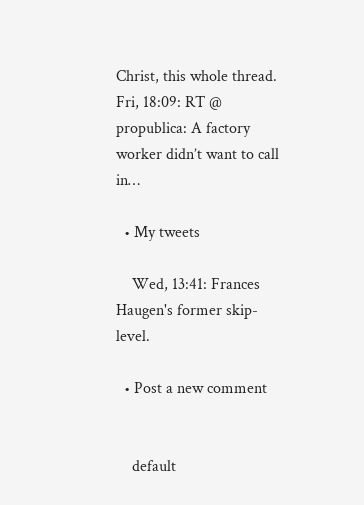Christ, this whole thread. Fri, 18:09: RT @ propublica: A factory worker didn’t want to call in…

  • My tweets

    Wed, 13:41: Frances Haugen's former skip-level.

  • Post a new comment


    default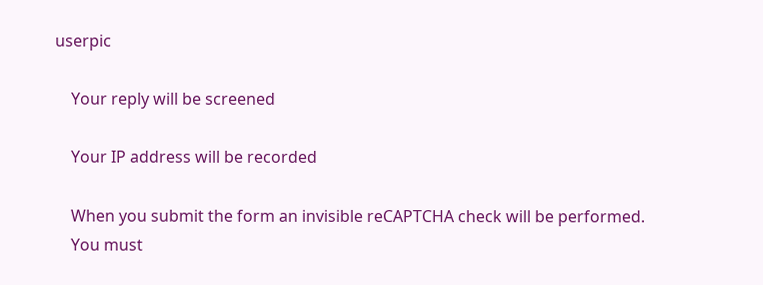userpic

    Your reply will be screened

    Your IP address will be recorded

    When you submit the form an invisible reCAPTCHA check will be performed.
    You must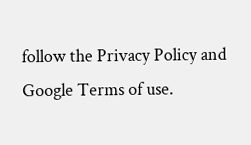follow the Privacy Policy and Google Terms of use.